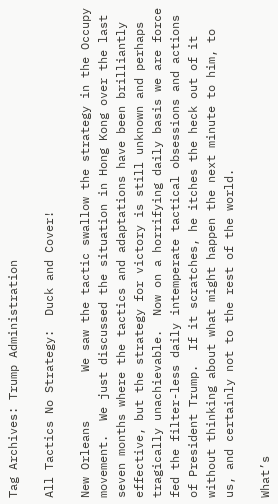Tag Archives: Trump Administration

All Tactics No Strategy:  Duck and Cover!

New Orleans       We saw the tactic swallow the strategy in the Occupy movement.  We just discussed the situation in Hong Kong over the last seven months where the tactics and adaptations have been brilliantly effective, but the strategy for victory is still unknown and perhaps tragically unachievable.  Now on a horrifying daily basis we are force fed the filter-less daily intemperate tactical obsessions and actions of President Trump.  If it scratches, he itches the heck out of it without thinking about what might happen the next minute to him, to us, and certainly not to the rest of the world.

What’s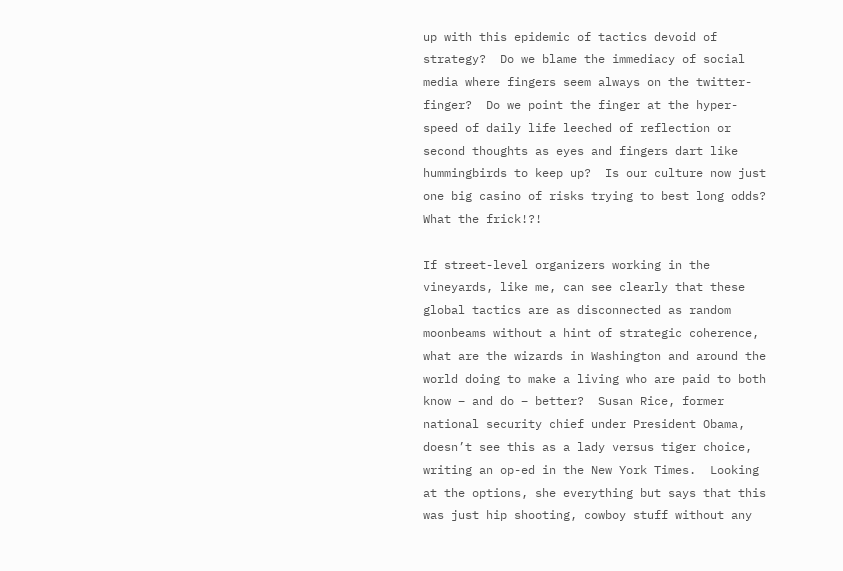up with this epidemic of tactics devoid of strategy?  Do we blame the immediacy of social media where fingers seem always on the twitter-finger?  Do we point the finger at the hyper-speed of daily life leeched of reflection or second thoughts as eyes and fingers dart like hummingbirds to keep up?  Is our culture now just one big casino of risks trying to best long odds?  What the frick!?!

If street-level organizers working in the vineyards, like me, can see clearly that these global tactics are as disconnected as random moonbeams without a hint of strategic coherence, what are the wizards in Washington and around the world doing to make a living who are paid to both know – and do – better?  Susan Rice, former national security chief under President Obama, doesn’t see this as a lady versus tiger choice, writing an op-ed in the New York Times.  Looking at the options, she everything but says that this was just hip shooting, cowboy stuff without any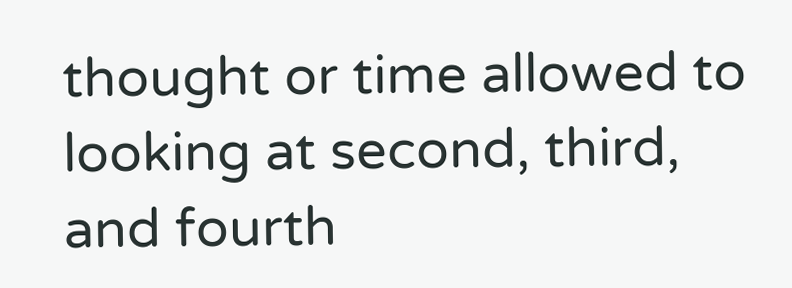thought or time allowed to looking at second, third, and fourth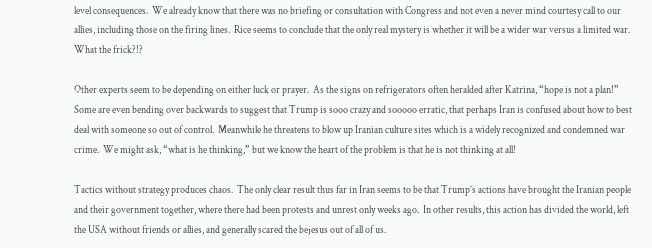level consequences.  We already know that there was no briefing or consultation with Congress and not even a never mind courtesy call to our allies, including those on the firing lines.  Rice seems to conclude that the only real mystery is whether it will be a wider war versus a limited war.  What the frick?!?

Other experts seem to be depending on either luck or prayer.  As the signs on refrigerators often heralded after Katrina, “hope is not a plan!”  Some are even bending over backwards to suggest that Trump is sooo crazy and sooooo erratic, that perhaps Iran is confused about how to best deal with someone so out of control.  Meanwhile he threatens to blow up Iranian culture sites which is a widely recognized and condemned war crime.  We might ask, “what is he thinking,” but we know the heart of the problem is that he is not thinking at all!

Tactics without strategy produces chaos.  The only clear result thus far in Iran seems to be that Trump’s actions have brought the Iranian people and their government together, where there had been protests and unrest only weeks ago.  In other results, this action has divided the world, left the USA without friends or allies, and generally scared the bejesus out of all of us.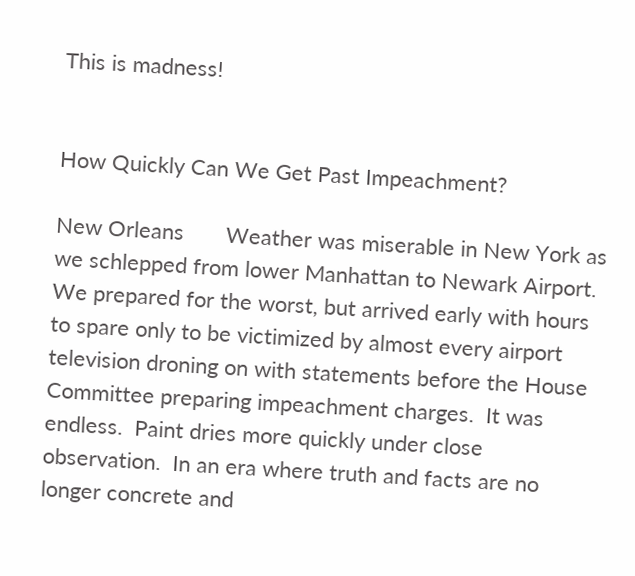This is madness!


How Quickly Can We Get Past Impeachment?

New Orleans       Weather was miserable in New York as we schlepped from lower Manhattan to Newark Airport.  We prepared for the worst, but arrived early with hours to spare only to be victimized by almost every airport television droning on with statements before the House Committee preparing impeachment charges.  It was endless.  Paint dries more quickly under close observation.  In an era where truth and facts are no longer concrete and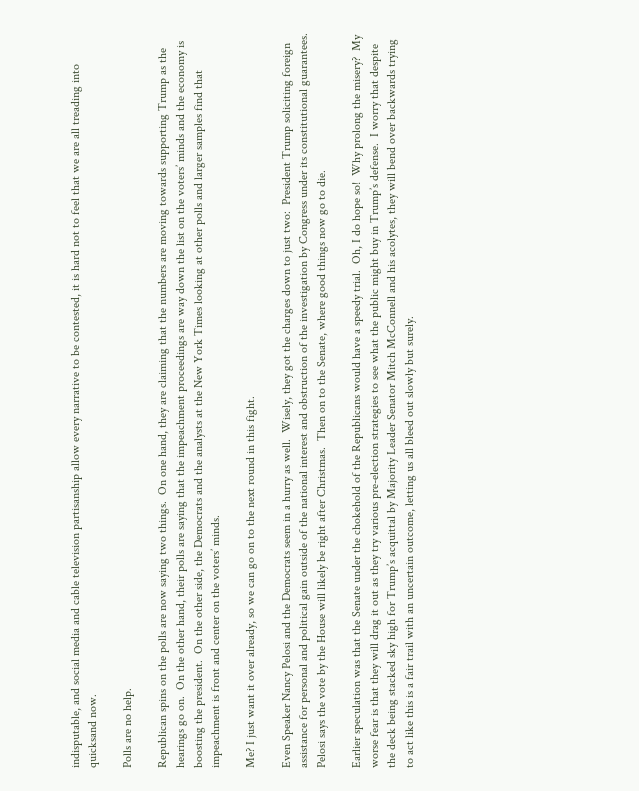indisputable, and social media and cable television partisanship allow every narrative to be contested, it is hard not to feel that we are all treading into quicksand now.

Polls are no help.

Republican spins on the polls are now saying two things.  On one hand, they are claiming that the numbers are moving towards supporting Trump as the hearings go on.  On the other hand, their polls are saying that the impeachment proceedings are way down the list on the voters’ minds and the economy is boosting the president.  On the other side, the Democrats and the analysts at the New York Times looking at other polls and larger samples find that impeachment is front and center on the voters’ minds.

Me? I just want it over already, so we can go on to the next round in this fight.

Even Speaker Nancy Pelosi and the Democrats seem in a hurry as well.  Wisely, they got the charges down to just two:  President Trump soliciting foreign assistance for personal and political gain outside of the national interest and obstruction of the investigation by Congress under its constitutional guarantees.  Pelosi says the vote by the House will likely be right after Christmas.  Then on to the Senate, where good things now go to die.

Earlier speculation was that the Senate under the chokehold of the Republicans would have a speedy trial.  Oh, I do hope so!  Why prolong the misery?  My worse fear is that they will drag it out as they try various pre-election strategies to see what the public might buy in Trump’s defense.  I worry that despite the deck being stacked sky high for Trump’s acquittal by Majority Leader Senator Mitch McConnell and his acolytes, they will bend over backwards trying to act like this is a fair trail with an uncertain outcome, letting us all bleed out slowly but surely.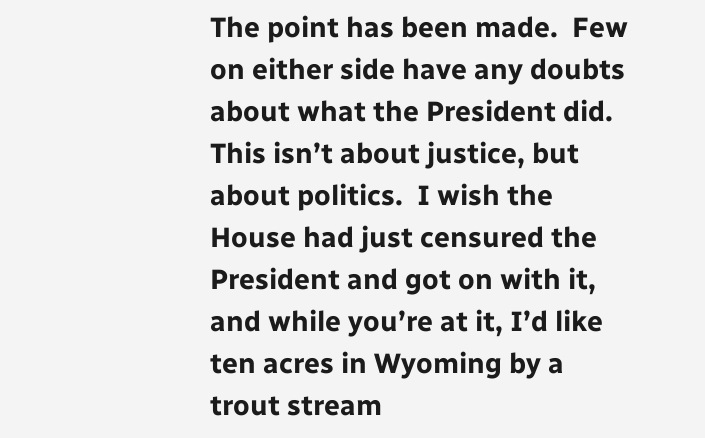The point has been made.  Few on either side have any doubts about what the President did.  This isn’t about justice, but about politics.  I wish the House had just censured the President and got on with it, and while you’re at it, I’d like ten acres in Wyoming by a trout stream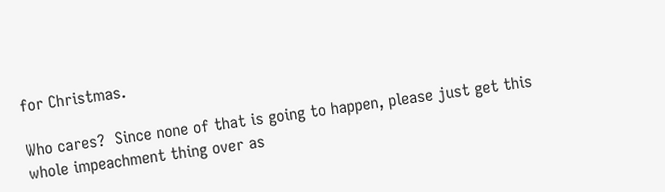for Christmas.

Who cares?  Since none of that is going to happen, please just get this whole impeachment thing over as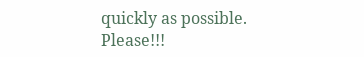quickly as possible. Please!!!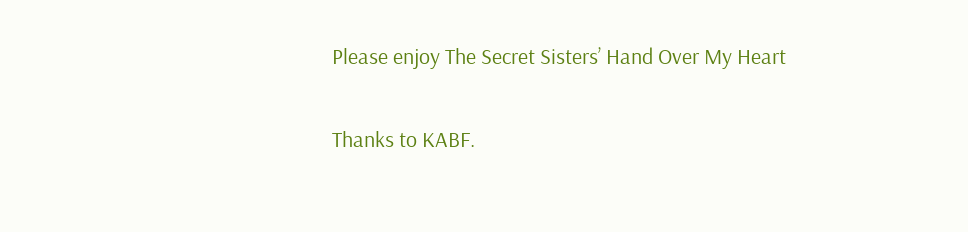Please enjoy The Secret Sisters’ Hand Over My Heart

Thanks to KABF.